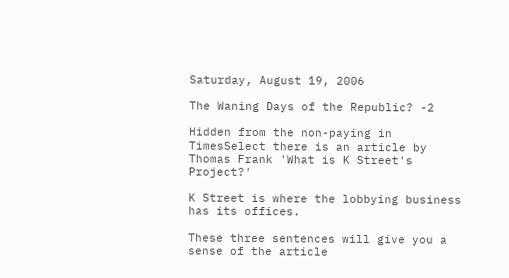Saturday, August 19, 2006

The Waning Days of the Republic? -2

Hidden from the non-paying in TimesSelect there is an article by Thomas Frank 'What is K Street's Project?'

K Street is where the lobbying business has its offices.

These three sentences will give you a sense of the article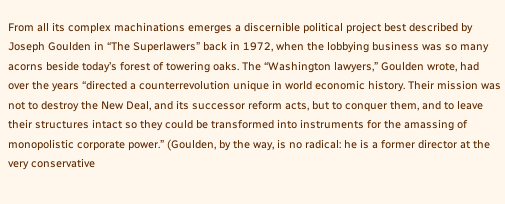From all its complex machinations emerges a discernible political project best described by Joseph Goulden in “The Superlawers” back in 1972, when the lobbying business was so many acorns beside today’s forest of towering oaks. The “Washington lawyers,” Goulden wrote, had over the years “directed a counterrevolution unique in world economic history. Their mission was not to destroy the New Deal, and its successor reform acts, but to conquer them, and to leave their structures intact so they could be transformed into instruments for the amassing of monopolistic corporate power.” (Goulden, by the way, is no radical: he is a former director at the very conservative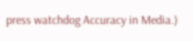press watchdog Accuracy in Media.)